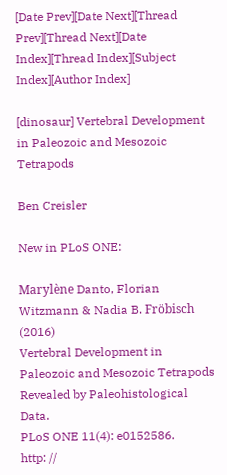[Date Prev][Date Next][Thread Prev][Thread Next][Date Index][Thread Index][Subject Index][Author Index]

[dinosaur] Vertebral Development in Paleozoic and Mesozoic Tetrapods

Ben Creisler

New in PLoS ONE:

Marylène Danto, Florian Witzmann & Nadia B. Fröbisch (2016)
Vertebral Development in Paleozoic and Mesozoic Tetrapods Revealed by Paleohistological Data.
PLoS ONE 11(4): e0152586.
http: //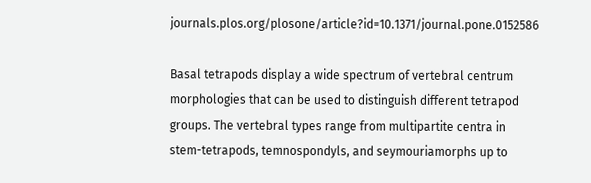journals.plos.org/plosone/article?id=10.1371/journal.pone.0152586

Basal tetrapods display a wide spectrum of vertebral centrum morphologies that can be used to distinguish different tetrapod groups. The vertebral types range from multipartite centra in stem-tetrapods, temnospondyls, and seymouriamorphs up to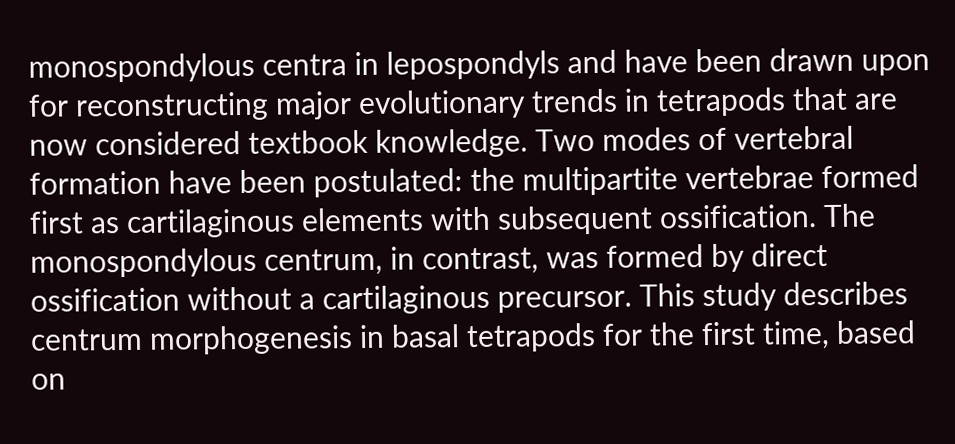monospondylous centra in lepospondyls and have been drawn upon for reconstructing major evolutionary trends in tetrapods that are now considered textbook knowledge. Two modes of vertebral formation have been postulated: the multipartite vertebrae formed first as cartilaginous elements with subsequent ossification. The monospondylous centrum, in contrast, was formed by direct ossification without a cartilaginous precursor. This study describes centrum morphogenesis in basal tetrapods for the first time, based on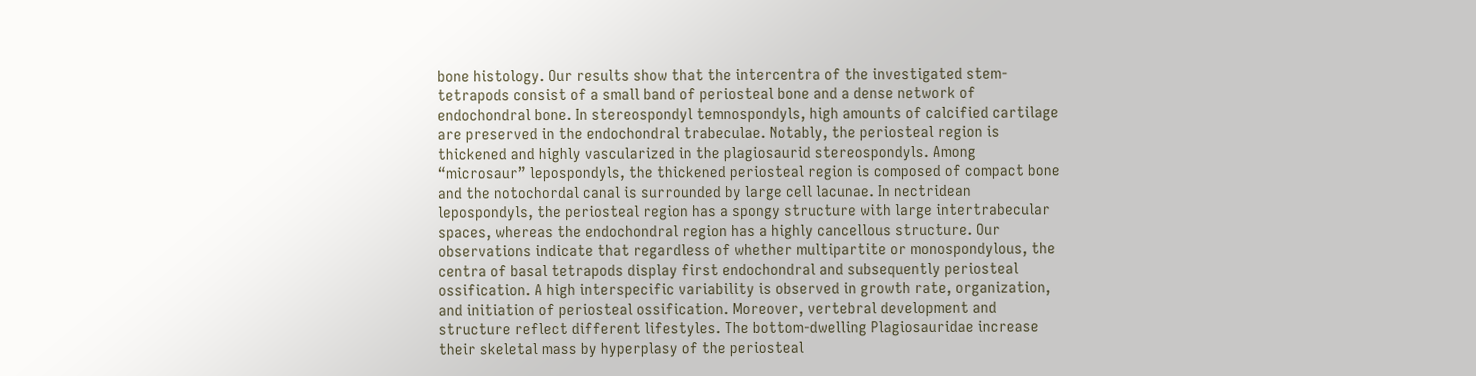bone histology. Our results show that the intercentra of the investigated stem-tetrapods consist of a small band of periosteal bone and a dense network of endochondral bone. In stereospondyl temnospondyls, high amounts of calcified cartilage are preserved in the endochondral trabeculae. Notably, the periosteal region is thickened and highly vascularized in the plagiosaurid stereospondyls. Among “microsaur” lepospondyls, the thickened periosteal region is composed of compact bone and the notochordal canal is surrounded by large cell lacunae. In nectridean lepospondyls, the periosteal region has a spongy structure with large intertrabecular spaces, whereas the endochondral region has a highly cancellous structure. Our observations indicate that regardless of whether multipartite or monospondylous, the centra of basal tetrapods display first endochondral and subsequently periosteal ossification. A high interspecific variability is observed in growth rate, organization, and initiation of periosteal ossification. Moreover, vertebral development and structure reflect different lifestyles. The bottom-dwelling Plagiosauridae increase their skeletal mass by hyperplasy of the periosteal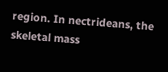region. In nectrideans, the skeletal mass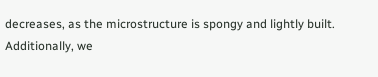decreases, as the microstructure is spongy and lightly built. Additionally, we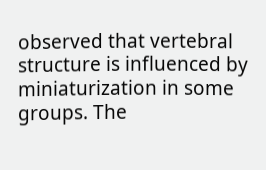observed that vertebral structure is influenced by miniaturization in some groups. The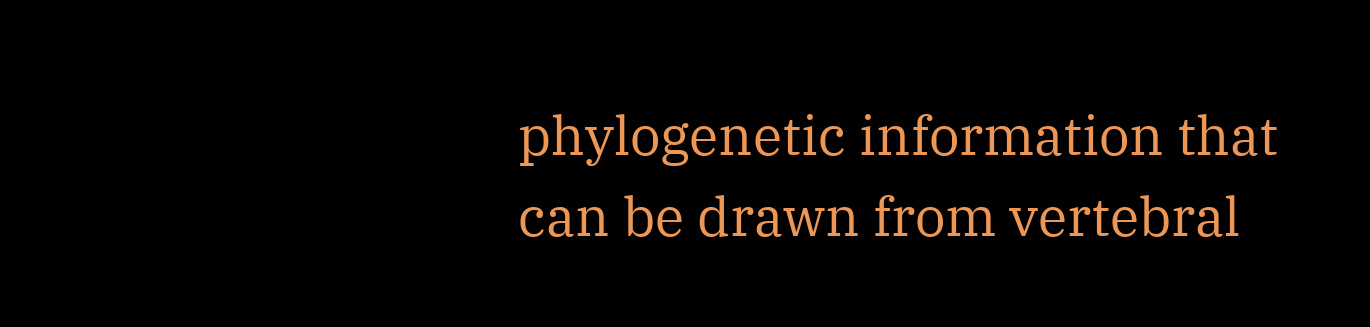phylogenetic information that can be drawn from vertebral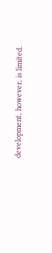development, however, is limited.